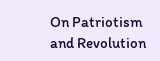On Patriotism and Revolution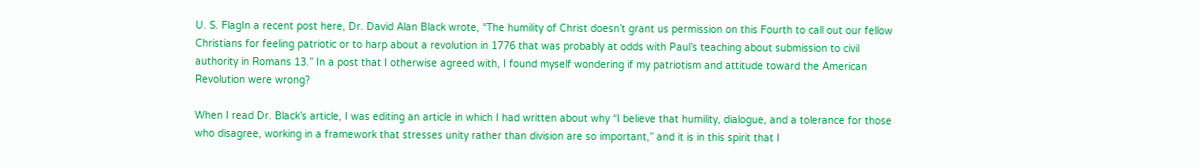U. S. FlagIn a recent post here, Dr. David Alan Black wrote, “The humility of Christ doesn’t grant us permission on this Fourth to call out our fellow Christians for feeling patriotic or to harp about a revolution in 1776 that was probably at odds with Paul’s teaching about submission to civil authority in Romans 13.” In a post that I otherwise agreed with, I found myself wondering if my patriotism and attitude toward the American Revolution were wrong?

When I read Dr. Black’s article, I was editing an article in which I had written about why “I believe that humility, dialogue, and a tolerance for those who disagree, working in a framework that stresses unity rather than division are so important,” and it is in this spirit that I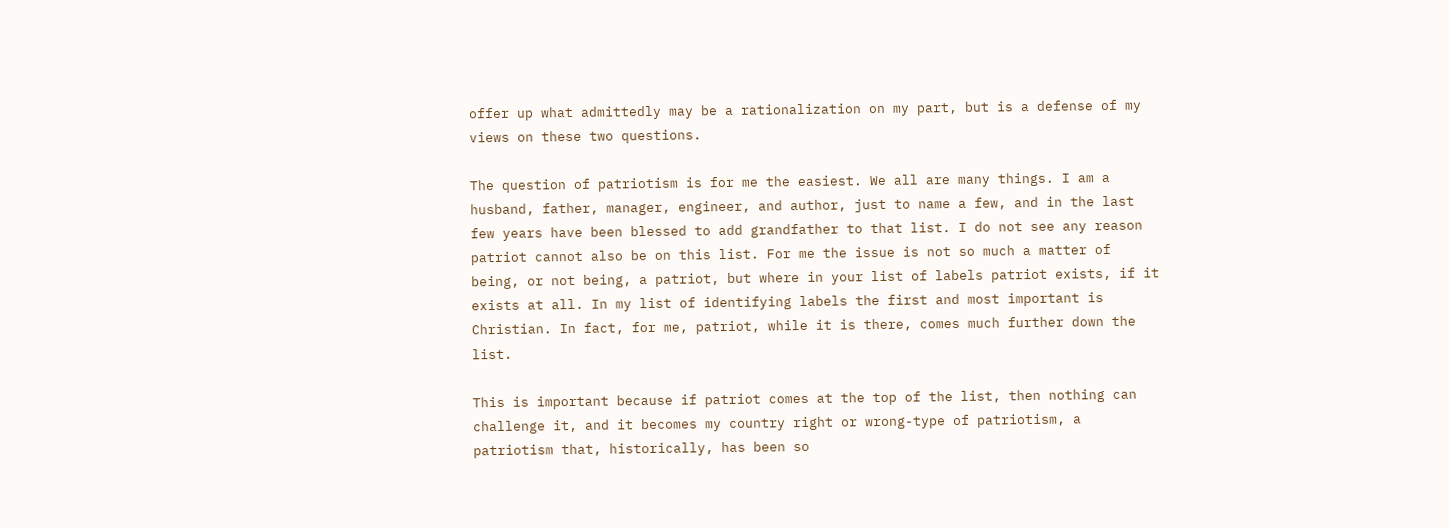offer up what admittedly may be a rationalization on my part, but is a defense of my views on these two questions.

The question of patriotism is for me the easiest. We all are many things. I am a husband, father, manager, engineer, and author, just to name a few, and in the last few years have been blessed to add grandfather to that list. I do not see any reason patriot cannot also be on this list. For me the issue is not so much a matter of being, or not being, a patriot, but where in your list of labels patriot exists, if it exists at all. In my list of identifying labels the first and most important is Christian. In fact, for me, patriot, while it is there, comes much further down the list.

This is important because if patriot comes at the top of the list, then nothing can challenge it, and it becomes my country right or wrong-type of patriotism, a patriotism that, historically, has been so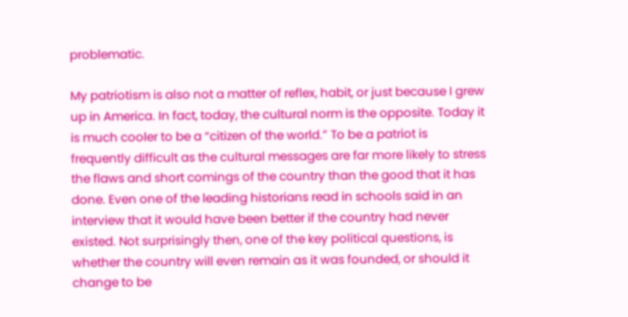problematic.

My patriotism is also not a matter of reflex, habit, or just because I grew up in America. In fact, today, the cultural norm is the opposite. Today it is much cooler to be a “citizen of the world.” To be a patriot is frequently difficult as the cultural messages are far more likely to stress the flaws and short comings of the country than the good that it has done. Even one of the leading historians read in schools said in an interview that it would have been better if the country had never existed. Not surprisingly then, one of the key political questions, is whether the country will even remain as it was founded, or should it change to be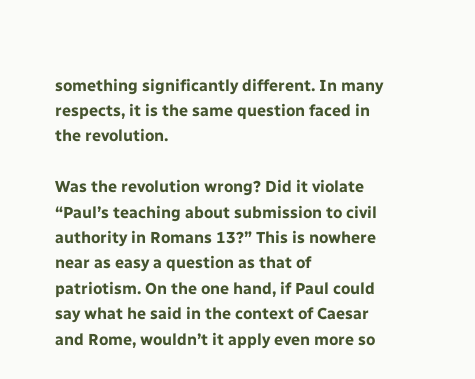something significantly different. In many respects, it is the same question faced in the revolution.

Was the revolution wrong? Did it violate “Paul’s teaching about submission to civil authority in Romans 13?” This is nowhere near as easy a question as that of patriotism. On the one hand, if Paul could say what he said in the context of Caesar and Rome, wouldn’t it apply even more so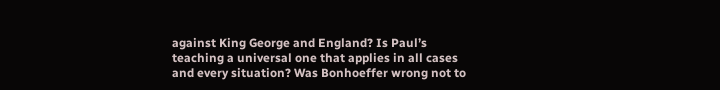against King George and England? Is Paul’s teaching a universal one that applies in all cases and every situation? Was Bonhoeffer wrong not to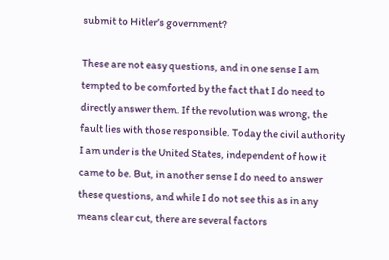submit to Hitler’s government?

These are not easy questions, and in one sense I am tempted to be comforted by the fact that I do need to directly answer them. If the revolution was wrong, the fault lies with those responsible. Today the civil authority I am under is the United States, independent of how it came to be. But, in another sense I do need to answer these questions, and while I do not see this as in any means clear cut, there are several factors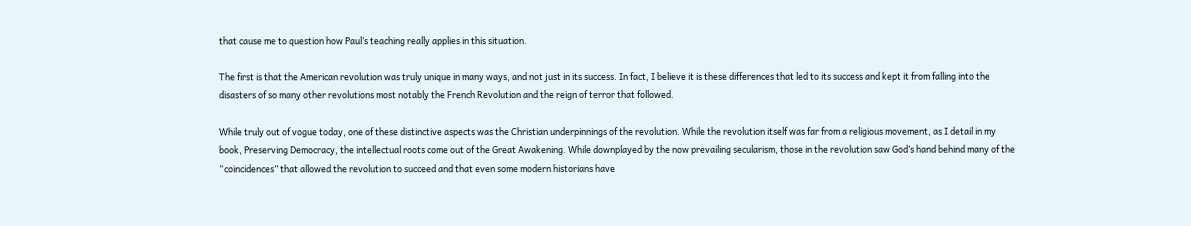that cause me to question how Paul’s teaching really applies in this situation.

The first is that the American revolution was truly unique in many ways, and not just in its success. In fact, I believe it is these differences that led to its success and kept it from falling into the disasters of so many other revolutions most notably the French Revolution and the reign of terror that followed.

While truly out of vogue today, one of these distinctive aspects was the Christian underpinnings of the revolution. While the revolution itself was far from a religious movement, as I detail in my book, Preserving Democracy, the intellectual roots come out of the Great Awakening. While downplayed by the now prevailing secularism, those in the revolution saw God’s hand behind many of the “coincidences” that allowed the revolution to succeed and that even some modern historians have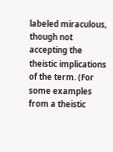labeled miraculous, though not accepting the theistic implications of the term. (For some examples from a theistic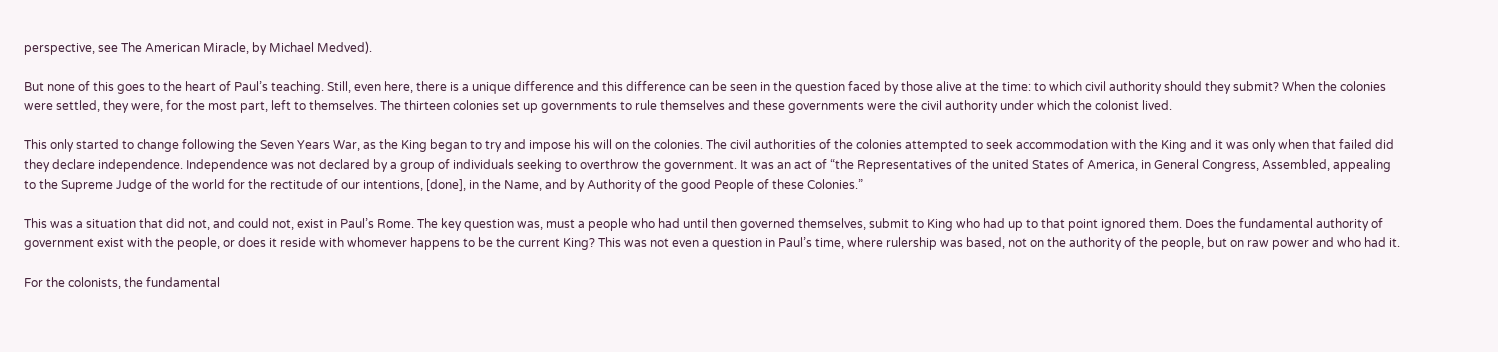perspective, see The American Miracle, by Michael Medved).

But none of this goes to the heart of Paul’s teaching. Still, even here, there is a unique difference and this difference can be seen in the question faced by those alive at the time: to which civil authority should they submit? When the colonies were settled, they were, for the most part, left to themselves. The thirteen colonies set up governments to rule themselves and these governments were the civil authority under which the colonist lived.

This only started to change following the Seven Years War, as the King began to try and impose his will on the colonies. The civil authorities of the colonies attempted to seek accommodation with the King and it was only when that failed did they declare independence. Independence was not declared by a group of individuals seeking to overthrow the government. It was an act of “the Representatives of the united States of America, in General Congress, Assembled, appealing to the Supreme Judge of the world for the rectitude of our intentions, [done], in the Name, and by Authority of the good People of these Colonies.”

This was a situation that did not, and could not, exist in Paul’s Rome. The key question was, must a people who had until then governed themselves, submit to King who had up to that point ignored them. Does the fundamental authority of government exist with the people, or does it reside with whomever happens to be the current King? This was not even a question in Paul’s time, where rulership was based, not on the authority of the people, but on raw power and who had it.

For the colonists, the fundamental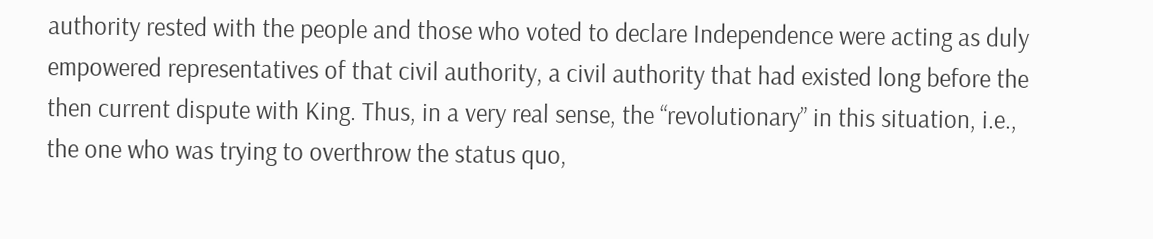authority rested with the people and those who voted to declare Independence were acting as duly empowered representatives of that civil authority, a civil authority that had existed long before the then current dispute with King. Thus, in a very real sense, the “revolutionary” in this situation, i.e., the one who was trying to overthrow the status quo,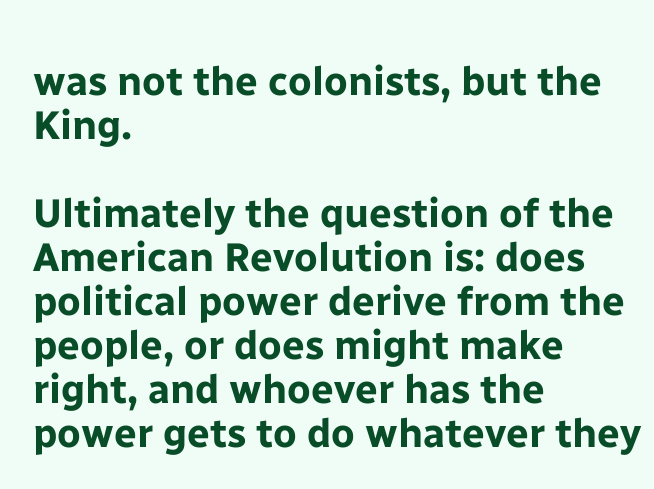was not the colonists, but the King.

Ultimately the question of the American Revolution is: does political power derive from the people, or does might make right, and whoever has the power gets to do whatever they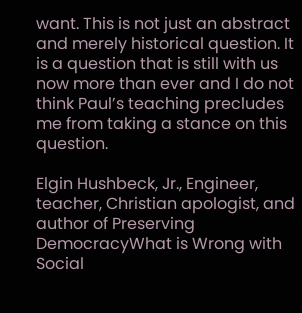want. This is not just an abstract and merely historical question. It is a question that is still with us now more than ever and I do not think Paul’s teaching precludes me from taking a stance on this question.

Elgin Hushbeck, Jr., Engineer, teacher, Christian apologist, and author of Preserving DemocracyWhat is Wrong with Social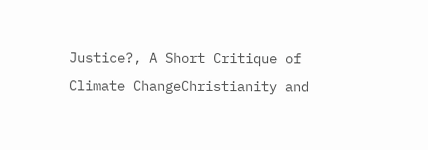Justice?, A Short Critique of Climate ChangeChristianity and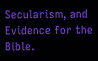Secularism, and Evidence for the Bible.